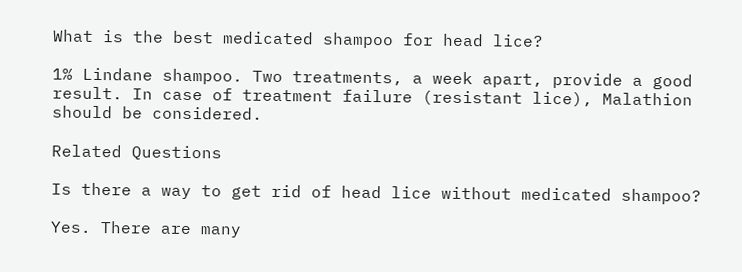What is the best medicated shampoo for head lice?

1% Lindane shampoo. Two treatments, a week apart, provide a good result. In case of treatment failure (resistant lice), Malathion should be considered.

Related Questions

Is there a way to get rid of head lice without medicated shampoo?

Yes. There are many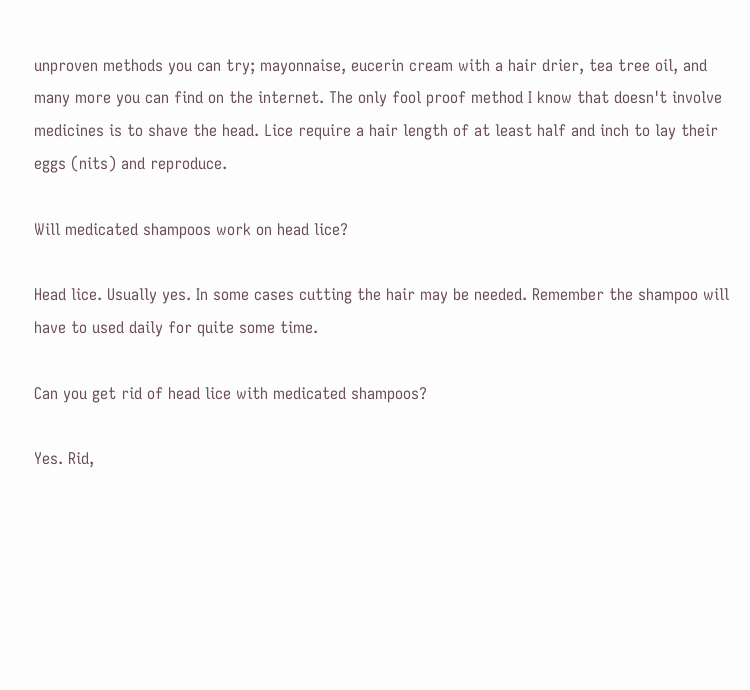unproven methods you can try; mayonnaise, eucerin cream with a hair drier, tea tree oil, and many more you can find on the internet. The only fool proof method I know that doesn't involve medicines is to shave the head. Lice require a hair length of at least half and inch to lay their eggs (nits) and reproduce.

Will medicated shampoos work on head lice?

Head lice. Usually yes. In some cases cutting the hair may be needed. Remember the shampoo will have to used daily for quite some time.

Can you get rid of head lice with medicated shampoos?

Yes. Rid,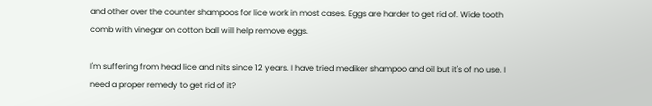and other over the counter shampoos for lice work in most cases. Eggs are harder to get rid of. Wide tooth comb with vinegar on cotton ball will help remove eggs.

I'm suffering from head lice and nits since 12 years. I have tried mediker shampoo and oil but it's of no use. I need a proper remedy to get rid of it?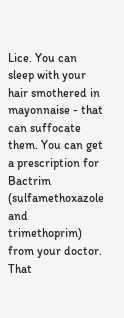Lice. You can sleep with your hair smothered in mayonnaise - that can suffocate them. You can get a prescription for Bactrim (sulfamethoxazole and trimethoprim) from your doctor. That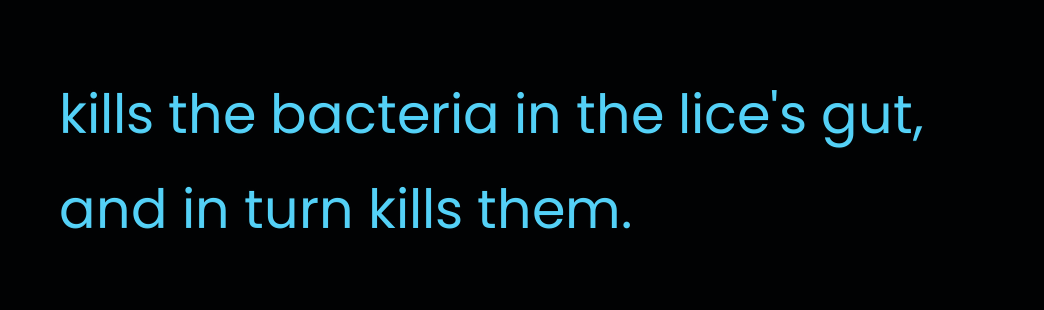kills the bacteria in the lice's gut, and in turn kills them.